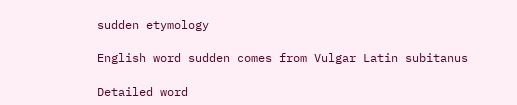sudden etymology

English word sudden comes from Vulgar Latin subitanus

Detailed word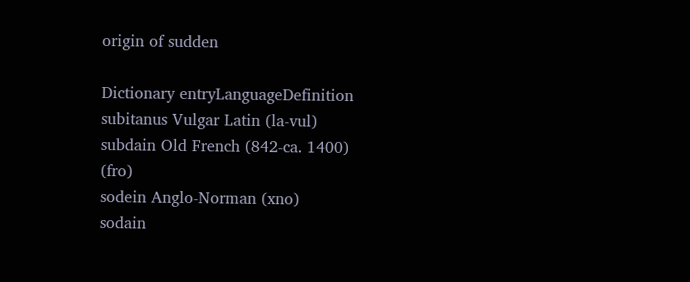origin of sudden

Dictionary entryLanguageDefinition
subitanus Vulgar Latin (la-vul)
subdain Old French (842-ca. 1400) (fro)
sodein Anglo-Norman (xno)
sodain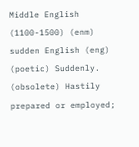Middle English (1100-1500) (enm)
sudden English (eng) (poetic) Suddenly. (obsolete) Hastily prepared or employed;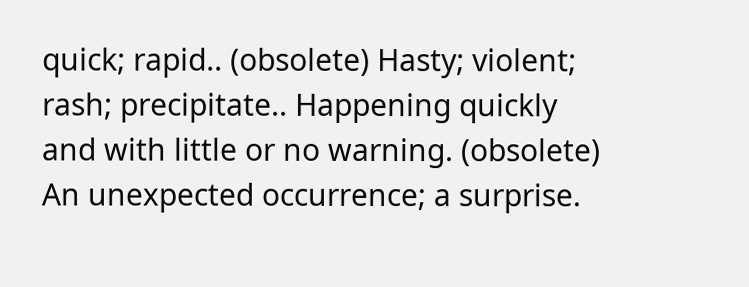quick; rapid.. (obsolete) Hasty; violent; rash; precipitate.. Happening quickly and with little or no warning. (obsolete) An unexpected occurrence; a surprise.